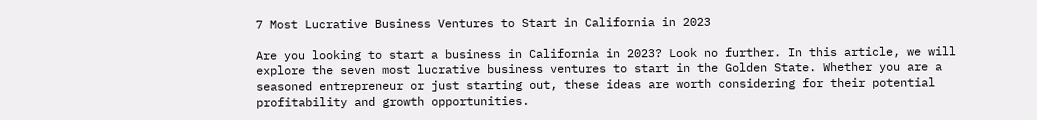7 Most Lucrative Business Ventures to Start in California in 2023

Are you looking to start a business in California in 2023? Look no further. In this article, we will explore the seven most lucrative business ventures to start in the Golden State. Whether you are a seasoned entrepreneur or just starting out, these ideas are worth considering for their potential profitability and growth opportunities.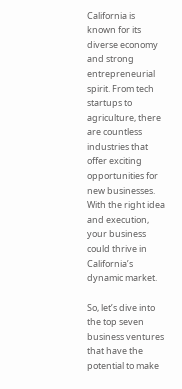California is known for its diverse economy and strong entrepreneurial spirit. From tech startups to agriculture, there are countless industries that offer exciting opportunities for new businesses. With the right idea and execution, your business could thrive in California’s dynamic market.

So, let’s dive into the top seven business ventures that have the potential to make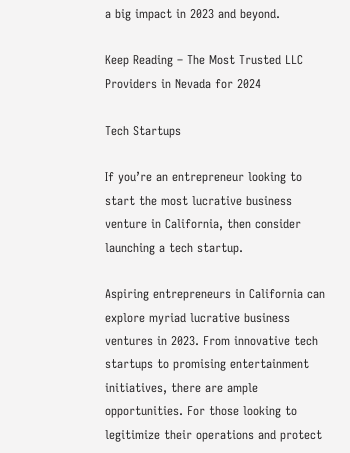a big impact in 2023 and beyond.

Keep Reading – The Most Trusted LLC Providers in Nevada for 2024

Tech Startups

If you’re an entrepreneur looking to start the most lucrative business venture in California, then consider launching a tech startup.

Aspiring entrepreneurs in California can explore myriad lucrative business ventures in 2023. From innovative tech startups to promising entertainment initiatives, there are ample opportunities. For those looking to legitimize their operations and protect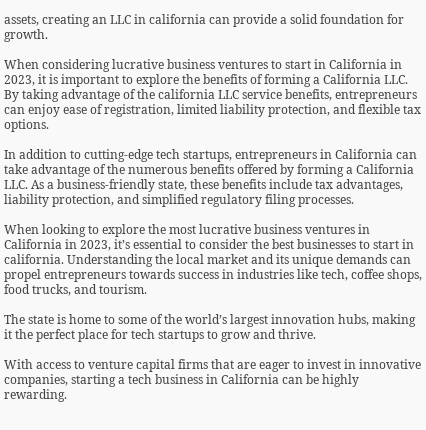assets, creating an LLC in california can provide a solid foundation for growth.

When considering lucrative business ventures to start in California in 2023, it is important to explore the benefits of forming a California LLC. By taking advantage of the california LLC service benefits, entrepreneurs can enjoy ease of registration, limited liability protection, and flexible tax options.

In addition to cutting-edge tech startups, entrepreneurs in California can take advantage of the numerous benefits offered by forming a California LLC. As a business-friendly state, these benefits include tax advantages, liability protection, and simplified regulatory filing processes.

When looking to explore the most lucrative business ventures in California in 2023, it’s essential to consider the best businesses to start in california. Understanding the local market and its unique demands can propel entrepreneurs towards success in industries like tech, coffee shops, food trucks, and tourism.

The state is home to some of the world’s largest innovation hubs, making it the perfect place for tech startups to grow and thrive.

With access to venture capital firms that are eager to invest in innovative companies, starting a tech business in California can be highly rewarding.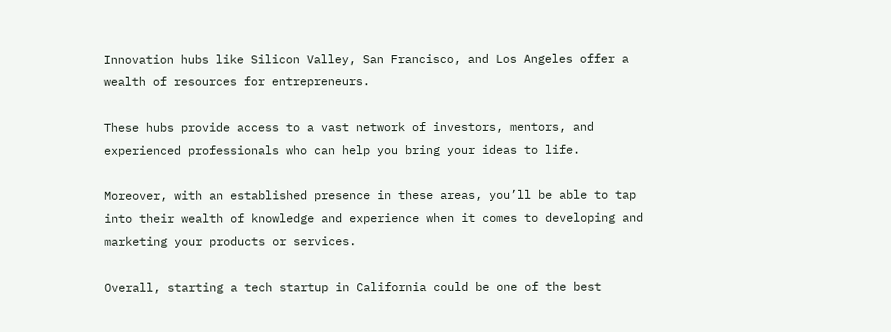Innovation hubs like Silicon Valley, San Francisco, and Los Angeles offer a wealth of resources for entrepreneurs.

These hubs provide access to a vast network of investors, mentors, and experienced professionals who can help you bring your ideas to life.

Moreover, with an established presence in these areas, you’ll be able to tap into their wealth of knowledge and experience when it comes to developing and marketing your products or services.

Overall, starting a tech startup in California could be one of the best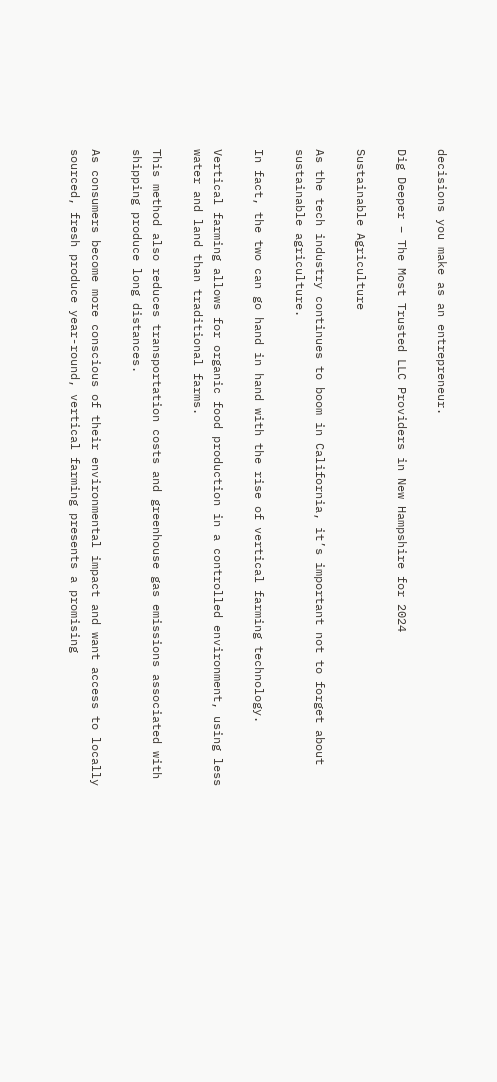decisions you make as an entrepreneur.

Dig Deeper – The Most Trusted LLC Providers in New Hampshire for 2024

Sustainable Agriculture

As the tech industry continues to boom in California, it’s important not to forget about sustainable agriculture.

In fact, the two can go hand in hand with the rise of vertical farming technology.

Vertical farming allows for organic food production in a controlled environment, using less water and land than traditional farms.

This method also reduces transportation costs and greenhouse gas emissions associated with shipping produce long distances.

As consumers become more conscious of their environmental impact and want access to locally sourced, fresh produce year-round, vertical farming presents a promising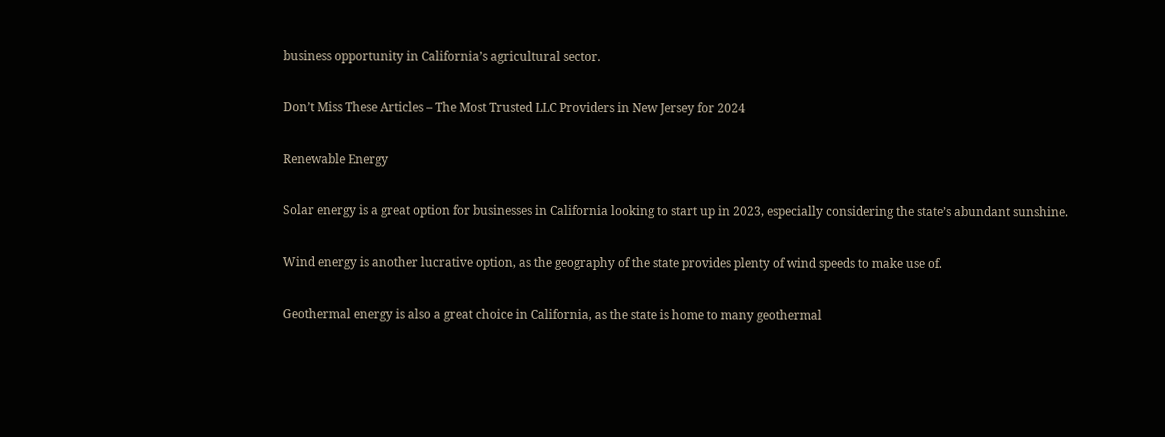business opportunity in California’s agricultural sector.

Don’t Miss These Articles – The Most Trusted LLC Providers in New Jersey for 2024

Renewable Energy

Solar energy is a great option for businesses in California looking to start up in 2023, especially considering the state’s abundant sunshine.

Wind energy is another lucrative option, as the geography of the state provides plenty of wind speeds to make use of.

Geothermal energy is also a great choice in California, as the state is home to many geothermal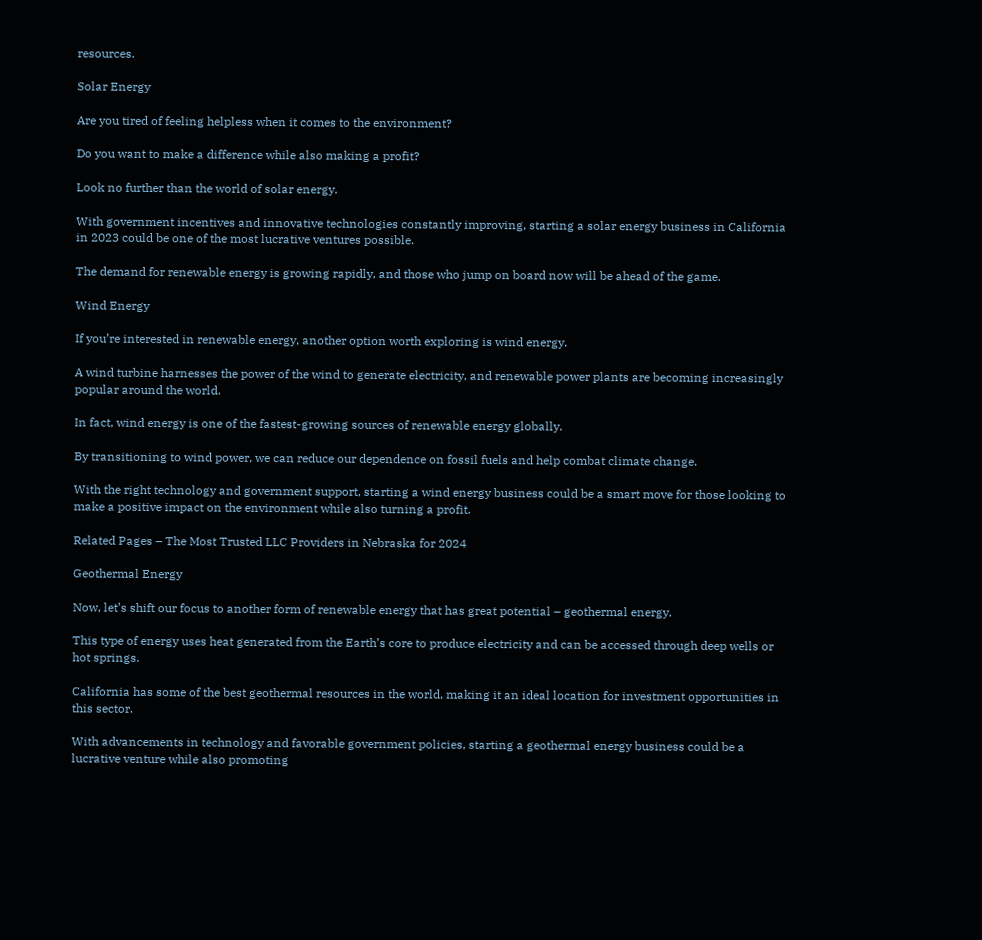resources.

Solar Energy

Are you tired of feeling helpless when it comes to the environment?

Do you want to make a difference while also making a profit?

Look no further than the world of solar energy.

With government incentives and innovative technologies constantly improving, starting a solar energy business in California in 2023 could be one of the most lucrative ventures possible.

The demand for renewable energy is growing rapidly, and those who jump on board now will be ahead of the game.

Wind Energy

If you’re interested in renewable energy, another option worth exploring is wind energy.

A wind turbine harnesses the power of the wind to generate electricity, and renewable power plants are becoming increasingly popular around the world.

In fact, wind energy is one of the fastest-growing sources of renewable energy globally.

By transitioning to wind power, we can reduce our dependence on fossil fuels and help combat climate change.

With the right technology and government support, starting a wind energy business could be a smart move for those looking to make a positive impact on the environment while also turning a profit.

Related Pages – The Most Trusted LLC Providers in Nebraska for 2024

Geothermal Energy

Now, let’s shift our focus to another form of renewable energy that has great potential – geothermal energy.

This type of energy uses heat generated from the Earth’s core to produce electricity and can be accessed through deep wells or hot springs.

California has some of the best geothermal resources in the world, making it an ideal location for investment opportunities in this sector.

With advancements in technology and favorable government policies, starting a geothermal energy business could be a lucrative venture while also promoting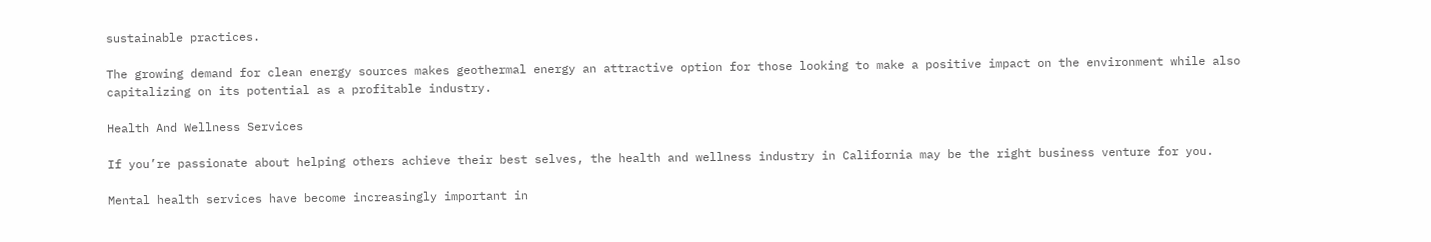sustainable practices.

The growing demand for clean energy sources makes geothermal energy an attractive option for those looking to make a positive impact on the environment while also capitalizing on its potential as a profitable industry.

Health And Wellness Services

If you’re passionate about helping others achieve their best selves, the health and wellness industry in California may be the right business venture for you.

Mental health services have become increasingly important in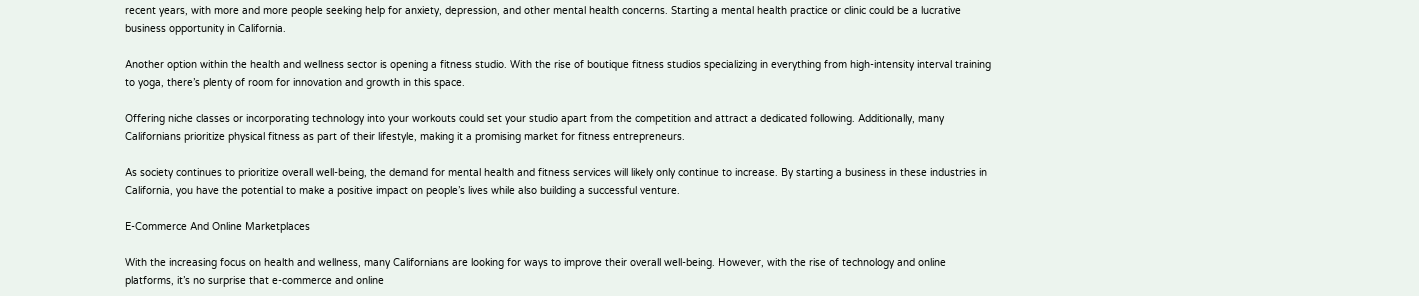recent years, with more and more people seeking help for anxiety, depression, and other mental health concerns. Starting a mental health practice or clinic could be a lucrative business opportunity in California.

Another option within the health and wellness sector is opening a fitness studio. With the rise of boutique fitness studios specializing in everything from high-intensity interval training to yoga, there’s plenty of room for innovation and growth in this space.

Offering niche classes or incorporating technology into your workouts could set your studio apart from the competition and attract a dedicated following. Additionally, many Californians prioritize physical fitness as part of their lifestyle, making it a promising market for fitness entrepreneurs.

As society continues to prioritize overall well-being, the demand for mental health and fitness services will likely only continue to increase. By starting a business in these industries in California, you have the potential to make a positive impact on people’s lives while also building a successful venture.

E-Commerce And Online Marketplaces

With the increasing focus on health and wellness, many Californians are looking for ways to improve their overall well-being. However, with the rise of technology and online platforms, it’s no surprise that e-commerce and online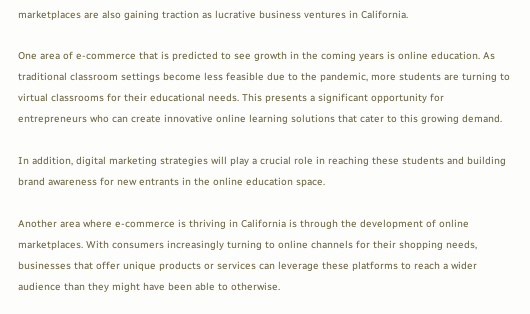marketplaces are also gaining traction as lucrative business ventures in California.

One area of e-commerce that is predicted to see growth in the coming years is online education. As traditional classroom settings become less feasible due to the pandemic, more students are turning to virtual classrooms for their educational needs. This presents a significant opportunity for entrepreneurs who can create innovative online learning solutions that cater to this growing demand.

In addition, digital marketing strategies will play a crucial role in reaching these students and building brand awareness for new entrants in the online education space.

Another area where e-commerce is thriving in California is through the development of online marketplaces. With consumers increasingly turning to online channels for their shopping needs, businesses that offer unique products or services can leverage these platforms to reach a wider audience than they might have been able to otherwise.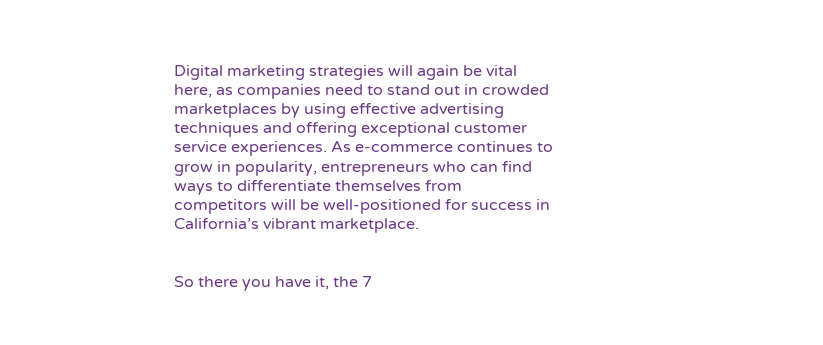Digital marketing strategies will again be vital here, as companies need to stand out in crowded marketplaces by using effective advertising techniques and offering exceptional customer service experiences. As e-commerce continues to grow in popularity, entrepreneurs who can find ways to differentiate themselves from competitors will be well-positioned for success in California’s vibrant marketplace.


So there you have it, the 7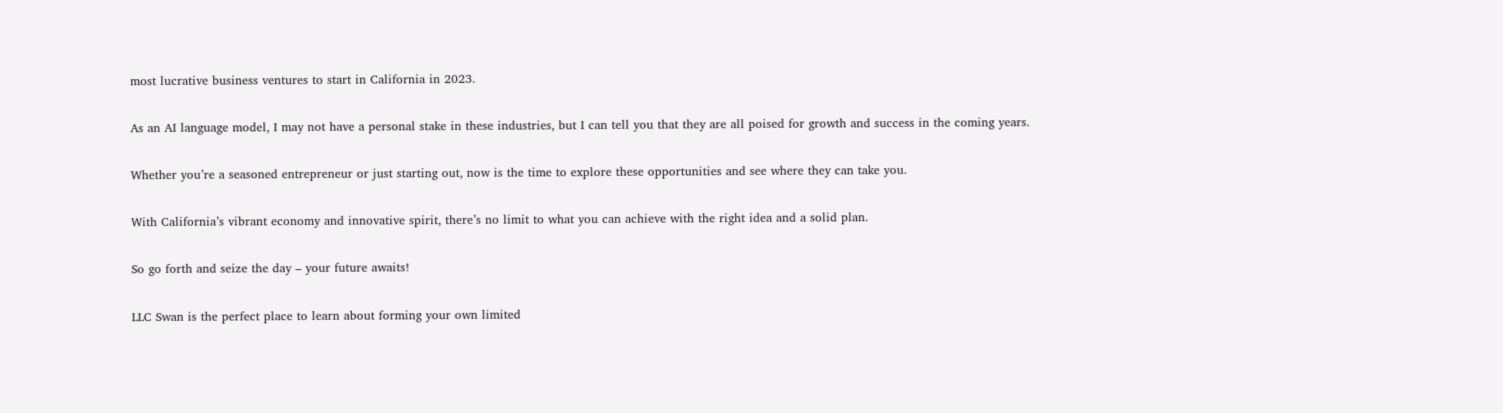most lucrative business ventures to start in California in 2023.

As an AI language model, I may not have a personal stake in these industries, but I can tell you that they are all poised for growth and success in the coming years.

Whether you’re a seasoned entrepreneur or just starting out, now is the time to explore these opportunities and see where they can take you.

With California’s vibrant economy and innovative spirit, there’s no limit to what you can achieve with the right idea and a solid plan.

So go forth and seize the day – your future awaits!

LLC Swan is the perfect place to learn about forming your own limited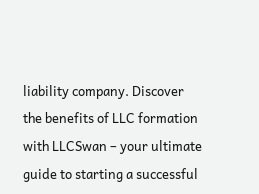liability company. Discover the benefits of LLC formation with LLCSwan – your ultimate guide to starting a successful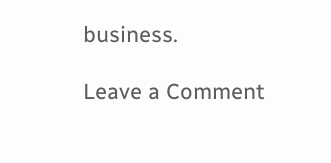business.

Leave a Comment